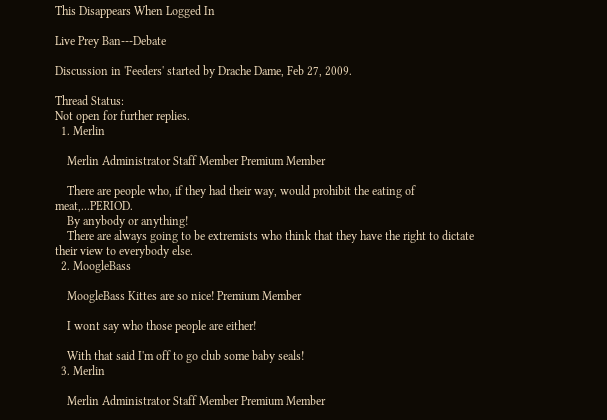This Disappears When Logged In

Live Prey Ban---Debate

Discussion in 'Feeders' started by Drache Dame, Feb 27, 2009.

Thread Status:
Not open for further replies.
  1. Merlin

    Merlin Administrator Staff Member Premium Member

    There are people who, if they had their way, would prohibit the eating of meat,...PERIOD.
    By anybody or anything!
    There are always going to be extremists who think that they have the right to dictate their view to everybody else.
  2. MoogleBass

    MoogleBass Kittes are so nice! Premium Member

    I wont say who those people are either!

    With that said I'm off to go club some baby seals!
  3. Merlin

    Merlin Administrator Staff Member Premium Member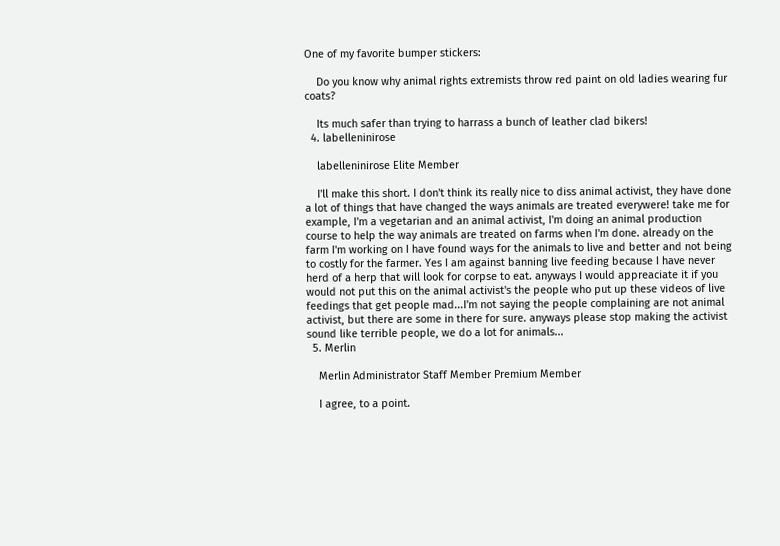One of my favorite bumper stickers:

    Do you know why animal rights extremists throw red paint on old ladies wearing fur coats?

    Its much safer than trying to harrass a bunch of leather clad bikers!
  4. labelleninirose

    labelleninirose Elite Member

    I'll make this short. I don't think its really nice to diss animal activist, they have done a lot of things that have changed the ways animals are treated everywere! take me for example, I'm a vegetarian and an animal activist, I'm doing an animal production course to help the way animals are treated on farms when I'm done. already on the farm I'm working on I have found ways for the animals to live and better and not being to costly for the farmer. Yes I am against banning live feeding because I have never herd of a herp that will look for corpse to eat. anyways I would appreaciate it if you would not put this on the animal activist's the people who put up these videos of live feedings that get people mad...I'm not saying the people complaining are not animal activist, but there are some in there for sure. anyways please stop making the activist sound like terrible people, we do a lot for animals...
  5. Merlin

    Merlin Administrator Staff Member Premium Member

    I agree, to a point.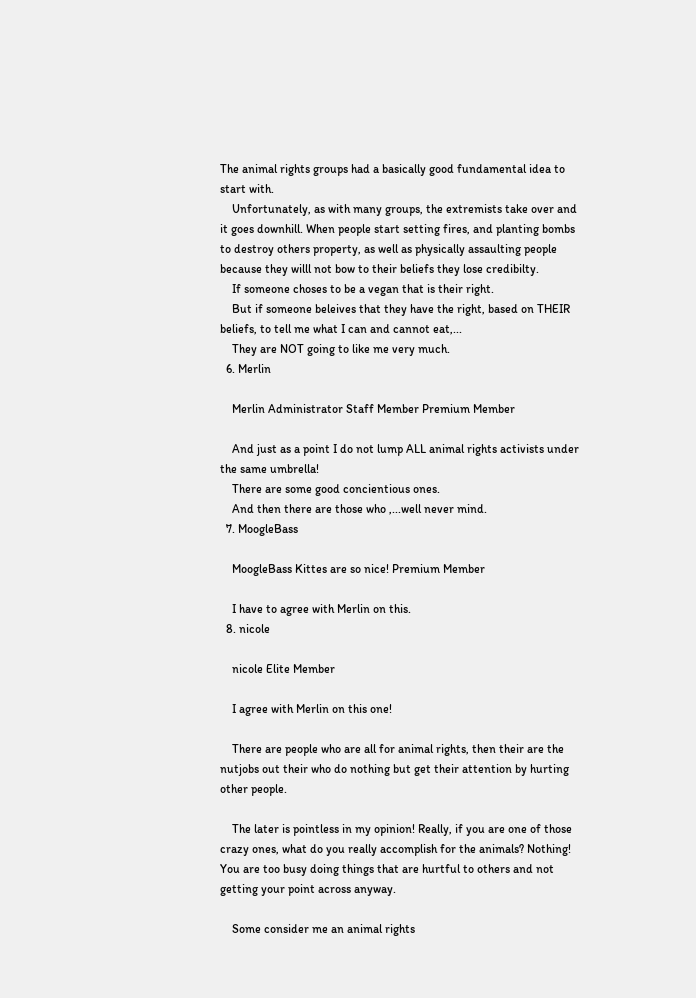The animal rights groups had a basically good fundamental idea to start with.
    Unfortunately, as with many groups, the extremists take over and it goes downhill. When people start setting fires, and planting bombs to destroy others property, as well as physically assaulting people because they willl not bow to their beliefs they lose credibilty.
    If someone choses to be a vegan that is their right.
    But if someone beleives that they have the right, based on THEIR beliefs, to tell me what I can and cannot eat,...
    They are NOT going to like me very much.
  6. Merlin

    Merlin Administrator Staff Member Premium Member

    And just as a point I do not lump ALL animal rights activists under the same umbrella!
    There are some good concientious ones.
    And then there are those who ,...well never mind.
  7. MoogleBass

    MoogleBass Kittes are so nice! Premium Member

    I have to agree with Merlin on this.
  8. nicole

    nicole Elite Member

    I agree with Merlin on this one!

    There are people who are all for animal rights, then their are the nutjobs out their who do nothing but get their attention by hurting other people.

    The later is pointless in my opinion! Really, if you are one of those crazy ones, what do you really accomplish for the animals? Nothing! You are too busy doing things that are hurtful to others and not getting your point across anyway.

    Some consider me an animal rights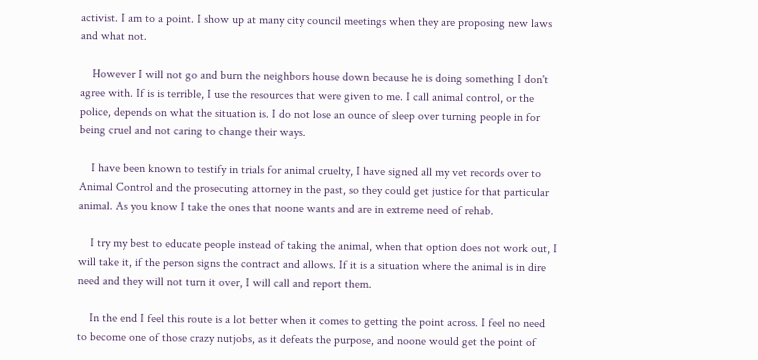activist. I am to a point. I show up at many city council meetings when they are proposing new laws and what not.

    However I will not go and burn the neighbors house down because he is doing something I don't agree with. If is is terrible, I use the resources that were given to me. I call animal control, or the police, depends on what the situation is. I do not lose an ounce of sleep over turning people in for being cruel and not caring to change their ways.

    I have been known to testify in trials for animal cruelty, I have signed all my vet records over to Animal Control and the prosecuting attorney in the past, so they could get justice for that particular animal. As you know I take the ones that noone wants and are in extreme need of rehab.

    I try my best to educate people instead of taking the animal, when that option does not work out, I will take it, if the person signs the contract and allows. If it is a situation where the animal is in dire need and they will not turn it over, I will call and report them.

    In the end I feel this route is a lot better when it comes to getting the point across. I feel no need to become one of those crazy nutjobs, as it defeats the purpose, and noone would get the point of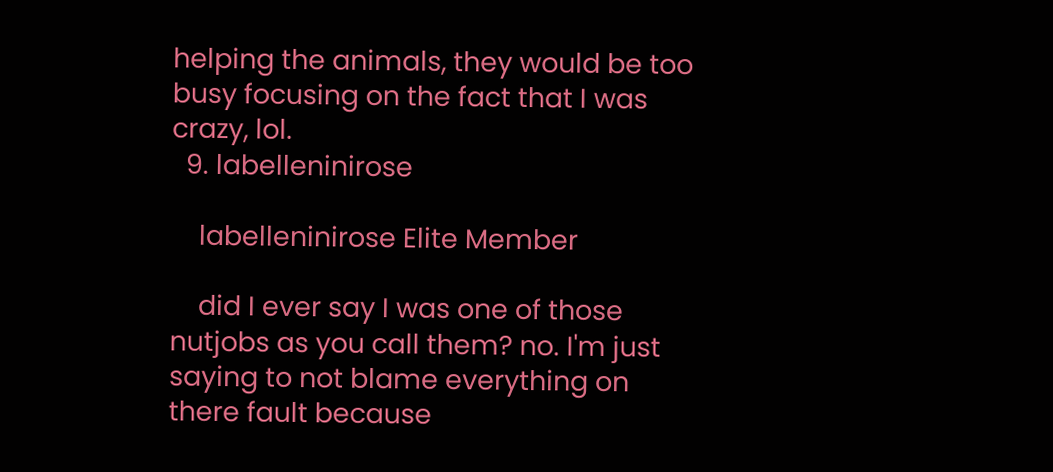helping the animals, they would be too busy focusing on the fact that I was crazy, lol.
  9. labelleninirose

    labelleninirose Elite Member

    did I ever say I was one of those nutjobs as you call them? no. I'm just saying to not blame everything on there fault because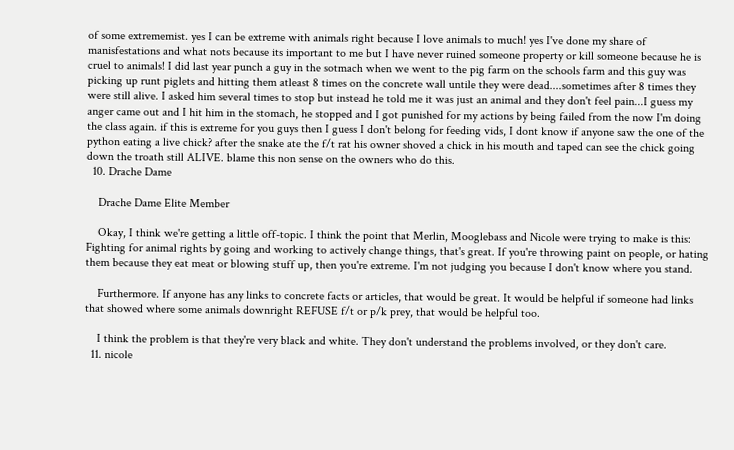of some extrememist. yes I can be extreme with animals right because I love animals to much! yes I've done my share of manisfestations and what nots because its important to me but I have never ruined someone property or kill someone because he is cruel to animals! I did last year punch a guy in the sotmach when we went to the pig farm on the schools farm and this guy was picking up runt piglets and hitting them atleast 8 times on the concrete wall untile they were dead....sometimes after 8 times they were still alive. I asked him several times to stop but instead he told me it was just an animal and they don't feel pain...I guess my anger came out and I hit him in the stomach, he stopped and I got punished for my actions by being failed from the now I'm doing the class again. if this is extreme for you guys then I guess I don't belong for feeding vids, I dont know if anyone saw the one of the python eating a live chick? after the snake ate the f/t rat his owner shoved a chick in his mouth and taped can see the chick going down the troath still ALIVE. blame this non sense on the owners who do this.
  10. Drache Dame

    Drache Dame Elite Member

    Okay, I think we're getting a little off-topic. I think the point that Merlin, Mooglebass and Nicole were trying to make is this: Fighting for animal rights by going and working to actively change things, that's great. If you're throwing paint on people, or hating them because they eat meat or blowing stuff up, then you're extreme. I'm not judging you because I don't know where you stand.

    Furthermore. If anyone has any links to concrete facts or articles, that would be great. It would be helpful if someone had links that showed where some animals downright REFUSE f/t or p/k prey, that would be helpful too.

    I think the problem is that they're very black and white. They don't understand the problems involved, or they don't care.
  11. nicole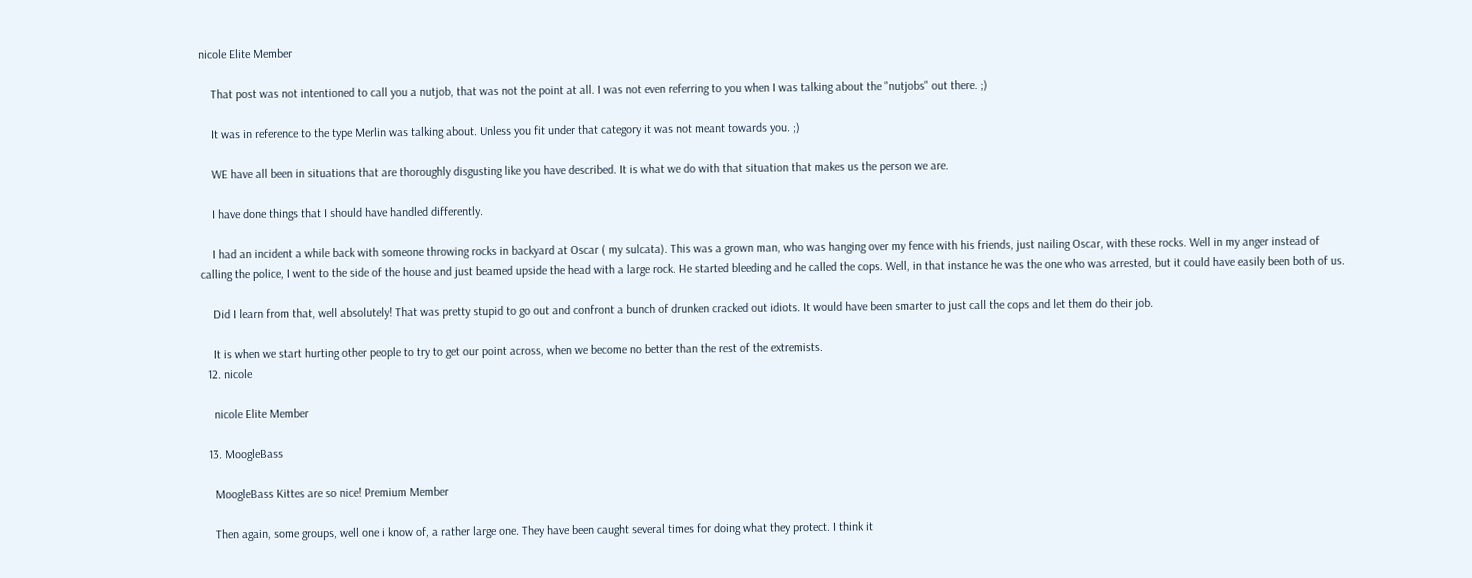nicole Elite Member

    That post was not intentioned to call you a nutjob, that was not the point at all. I was not even referring to you when I was talking about the "nutjobs" out there. ;)

    It was in reference to the type Merlin was talking about. Unless you fit under that category it was not meant towards you. ;)

    WE have all been in situations that are thoroughly disgusting like you have described. It is what we do with that situation that makes us the person we are.

    I have done things that I should have handled differently.

    I had an incident a while back with someone throwing rocks in backyard at Oscar ( my sulcata). This was a grown man, who was hanging over my fence with his friends, just nailing Oscar, with these rocks. Well in my anger instead of calling the police, I went to the side of the house and just beamed upside the head with a large rock. He started bleeding and he called the cops. Well, in that instance he was the one who was arrested, but it could have easily been both of us.

    Did I learn from that, well absolutely! That was pretty stupid to go out and confront a bunch of drunken cracked out idiots. It would have been smarter to just call the cops and let them do their job.

    It is when we start hurting other people to try to get our point across, when we become no better than the rest of the extremists.
  12. nicole

    nicole Elite Member

  13. MoogleBass

    MoogleBass Kittes are so nice! Premium Member

    Then again, some groups, well one i know of, a rather large one. They have been caught several times for doing what they protect. I think it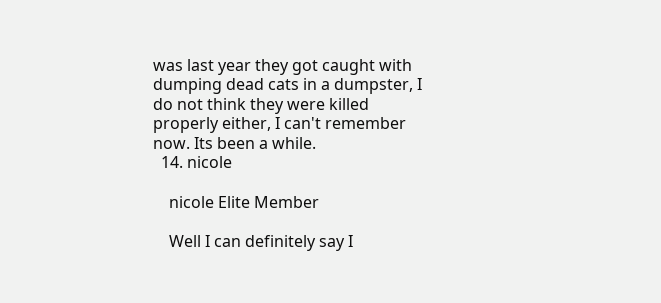was last year they got caught with dumping dead cats in a dumpster, I do not think they were killed properly either, I can't remember now. Its been a while.
  14. nicole

    nicole Elite Member

    Well I can definitely say I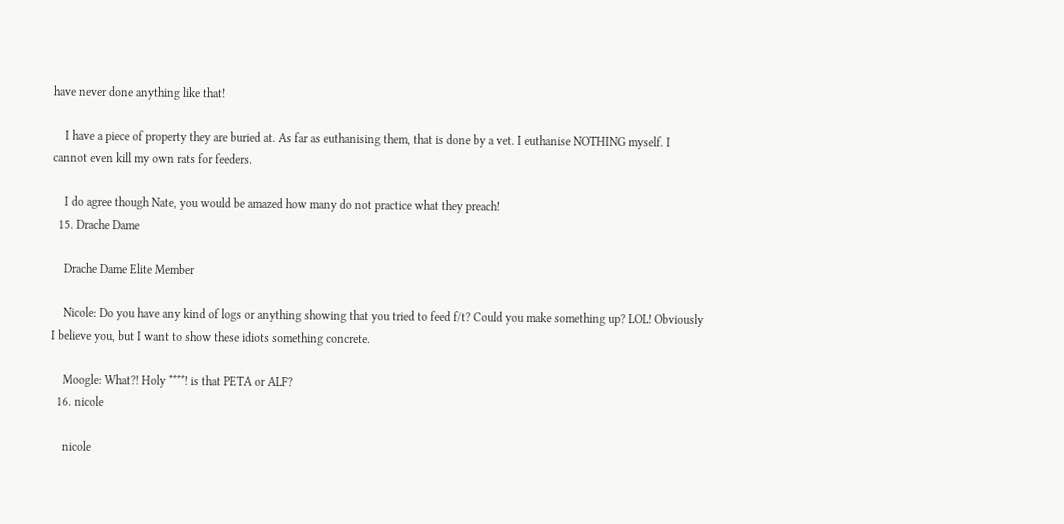have never done anything like that!

    I have a piece of property they are buried at. As far as euthanising them, that is done by a vet. I euthanise NOTHING myself. I cannot even kill my own rats for feeders.

    I do agree though Nate, you would be amazed how many do not practice what they preach!
  15. Drache Dame

    Drache Dame Elite Member

    Nicole: Do you have any kind of logs or anything showing that you tried to feed f/t? Could you make something up? LOL! Obviously I believe you, but I want to show these idiots something concrete.

    Moogle: What?! Holy ****! is that PETA or ALF?
  16. nicole

    nicole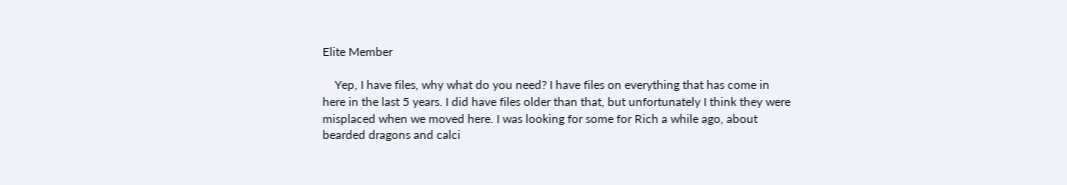Elite Member

    Yep, I have files, why what do you need? I have files on everything that has come in here in the last 5 years. I did have files older than that, but unfortunately I think they were misplaced when we moved here. I was looking for some for Rich a while ago, about bearded dragons and calci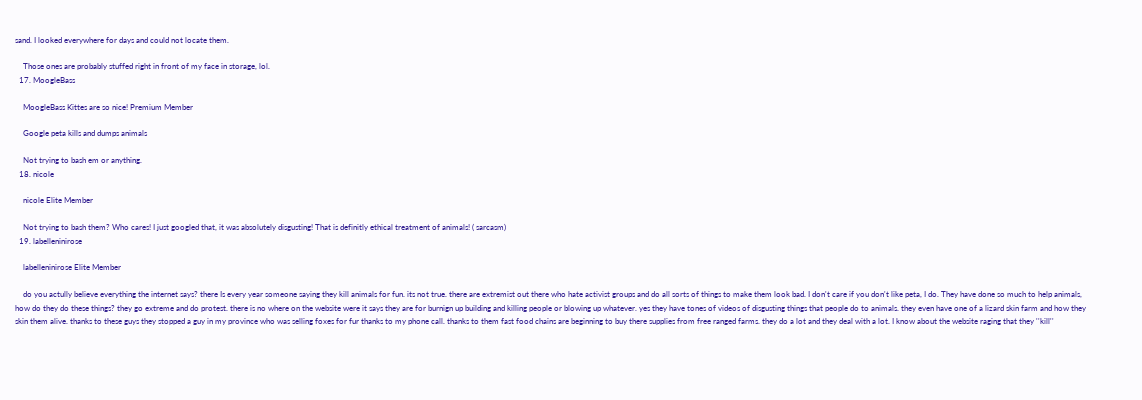sand. I looked everywhere for days and could not locate them.

    Those ones are probably stuffed right in front of my face in storage, lol.
  17. MoogleBass

    MoogleBass Kittes are so nice! Premium Member

    Google peta kills and dumps animals

    Not trying to bash em or anything.
  18. nicole

    nicole Elite Member

    Not trying to bash them? Who cares! I just googled that, it was absolutely disgusting! That is definitly ethical treatment of animals! ( sarcasm)
  19. labelleninirose

    labelleninirose Elite Member

    do you actully believe everything the internet says? there Is every year someone saying they kill animals for fun. its not true. there are extremist out there who hate activist groups and do all sorts of things to make them look bad. I don't care if you don't like peta, I do. They have done so much to help animals, how do they do these things? they go extreme and do protest. there is no where on the website were it says they are for burnign up building and killing people or blowing up whatever. yes they have tones of videos of disgusting things that people do to animals. they even have one of a lizard skin farm and how they skin them alive. thanks to these guys they stopped a guy in my province who was selling foxes for fur thanks to my phone call. thanks to them fast food chains are beginning to buy there supplies from free ranged farms. they do a lot and they deal with a lot. I know about the website raging that they ''kill''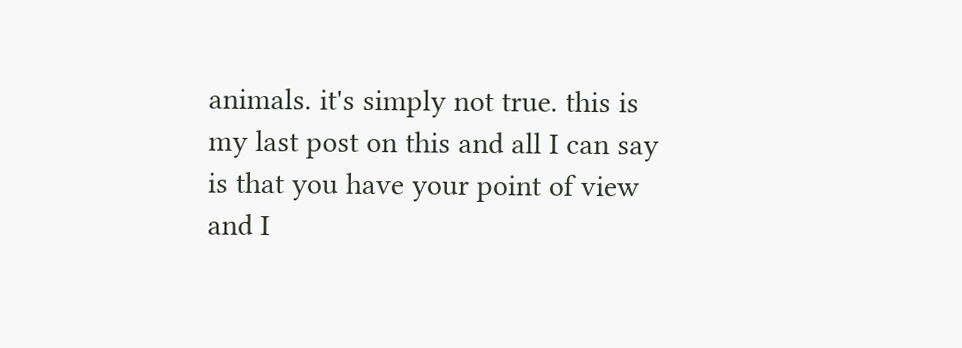animals. it's simply not true. this is my last post on this and all I can say is that you have your point of view and I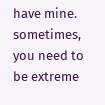have mine. sometimes, you need to be extreme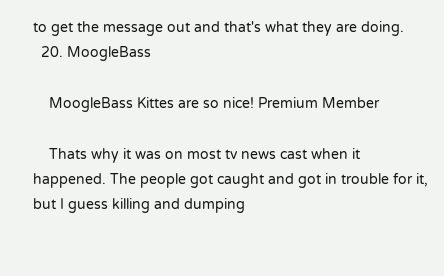to get the message out and that's what they are doing.
  20. MoogleBass

    MoogleBass Kittes are so nice! Premium Member

    Thats why it was on most tv news cast when it happened. The people got caught and got in trouble for it, but I guess killing and dumping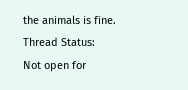the animals is fine.
Thread Status:
Not open for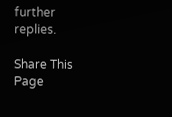further replies.

Share This Page